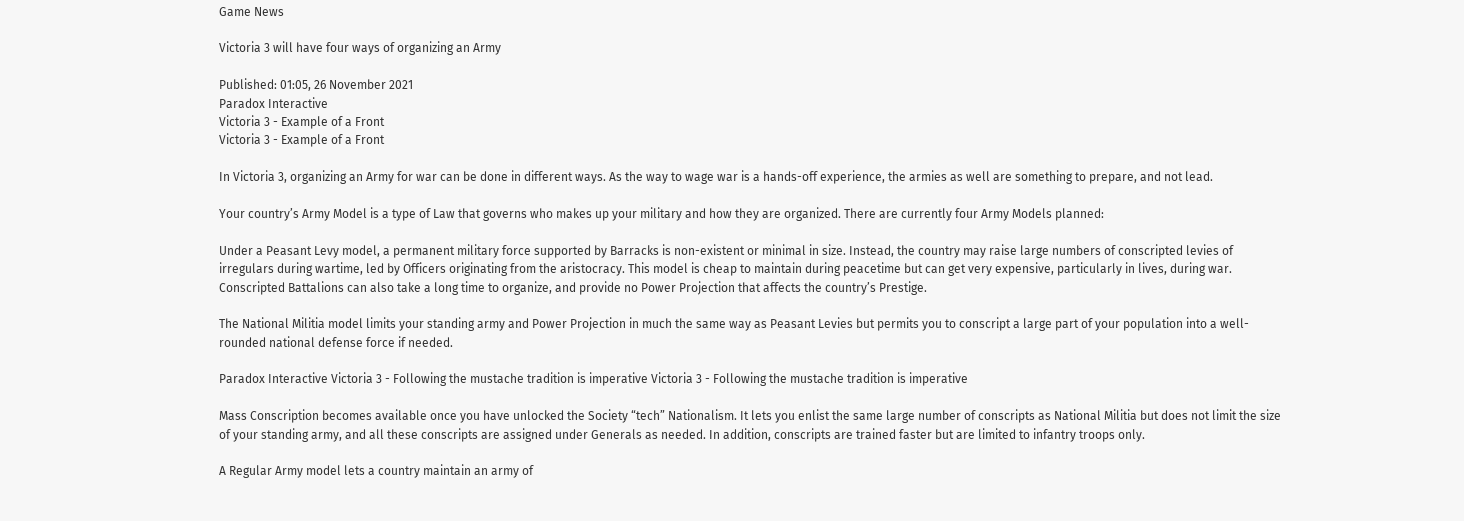Game News

Victoria 3 will have four ways of organizing an Army

Published: 01:05, 26 November 2021
Paradox Interactive
Victoria 3 - Example of a Front
Victoria 3 - Example of a Front

In Victoria 3, organizing an Army for war can be done in different ways. As the way to wage war is a hands-off experience, the armies as well are something to prepare, and not lead.

Your country’s Army Model is a type of Law that governs who makes up your military and how they are organized. There are currently four Army Models planned:

Under a Peasant Levy model, a permanent military force supported by Barracks is non-existent or minimal in size. Instead, the country may raise large numbers of conscripted levies of irregulars during wartime, led by Officers originating from the aristocracy. This model is cheap to maintain during peacetime but can get very expensive, particularly in lives, during war. Conscripted Battalions can also take a long time to organize, and provide no Power Projection that affects the country’s Prestige.

The National Militia model limits your standing army and Power Projection in much the same way as Peasant Levies but permits you to conscript a large part of your population into a well-rounded national defense force if needed.

Paradox Interactive Victoria 3 - Following the mustache tradition is imperative Victoria 3 - Following the mustache tradition is imperative

Mass Conscription becomes available once you have unlocked the Society “tech” Nationalism. It lets you enlist the same large number of conscripts as National Militia but does not limit the size of your standing army, and all these conscripts are assigned under Generals as needed. In addition, conscripts are trained faster but are limited to infantry troops only.

A Regular Army model lets a country maintain an army of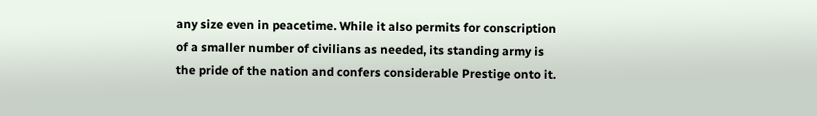any size even in peacetime. While it also permits for conscription of a smaller number of civilians as needed, its standing army is the pride of the nation and confers considerable Prestige onto it.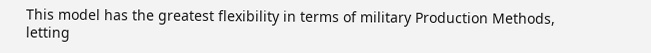This model has the greatest flexibility in terms of military Production Methods, letting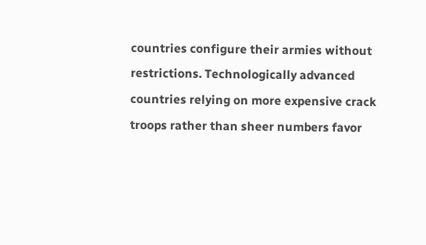countries configure their armies without restrictions. Technologically advanced countries relying on more expensive crack troops rather than sheer numbers favor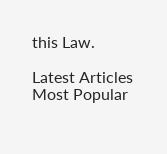this Law.

Latest Articles
Most Popular